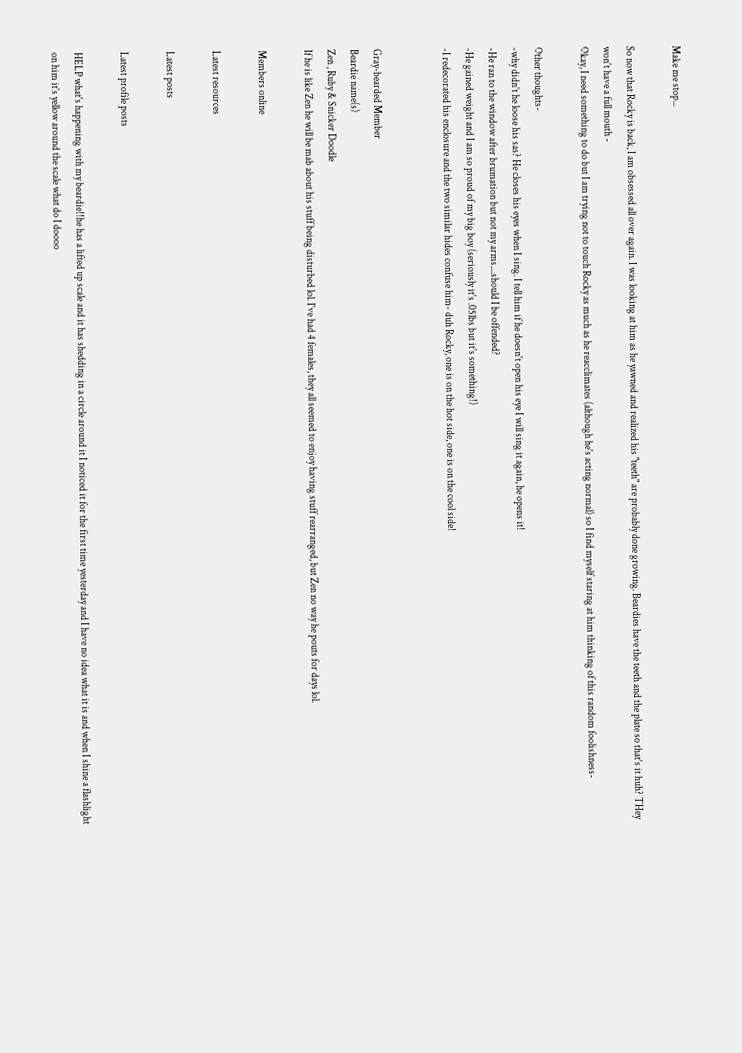Make me stop...

So now that Rocky is back, I am obsessed all over again. I was looking at him as he yawned and realized his "teeth" are probably done growing. Beardies have the teeth and the plate so that's it huh? THey won't have a full mouth -
Okay, I need something to do but I am trying not to touch Rocky as much as he reacclimates (although he's acting normal) so I find myself staring at him thinking of this random foolishness-

Other thoughts-
-why didn't he loose his sas? He closes his eyes when I sing. I tell him if he doesn't open his eye I will sing it again, he opens it!
-He ran to the window after brumation but not my arms....should I be offended?
-He gained weight and I am so proud of my big boy (seriously it's .05lbs but it's something!)
-I redecorated his enclosure and the two similar hides confuse him- duh Rocky, one is on the hot side, one is on the cool side!


Gray-bearded Member
Beardie name(s)
Zen , Ruby & Snicker Doodle
If he is like Zen he will be mab about his stuff being disturbed lol. I've had 4 females, they all seemed to enjoy having stuff rearranged, but Zen no way he pouts for days lol.

Members online

Latest resources

Latest posts

Latest profile posts

HELP what's happening with my beardie!!he has a lifted up scale and it has shedding in a circle around it I noticed it for the first time yesterday and I have no idea what it is and when I shine a flashlight on him it's yellow around the scale what do I doooo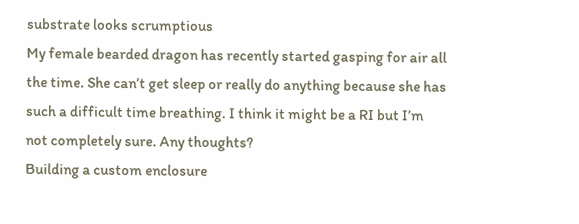substrate looks scrumptious
My female bearded dragon has recently started gasping for air all the time. She can’t get sleep or really do anything because she has such a difficult time breathing. I think it might be a RI but I’m not completely sure. Any thoughts?
Building a custom enclosure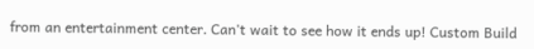from an entertainment center. Can't wait to see how it ends up! Custom Build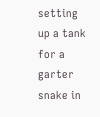setting up a tank for a garter snake in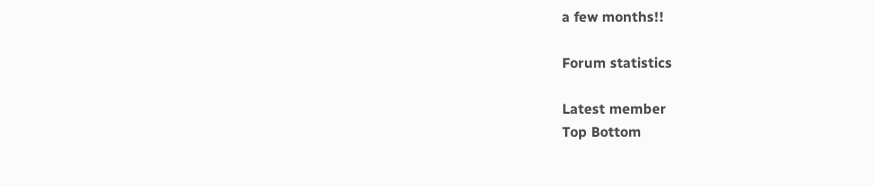a few months!!

Forum statistics

Latest member
Top Bottom